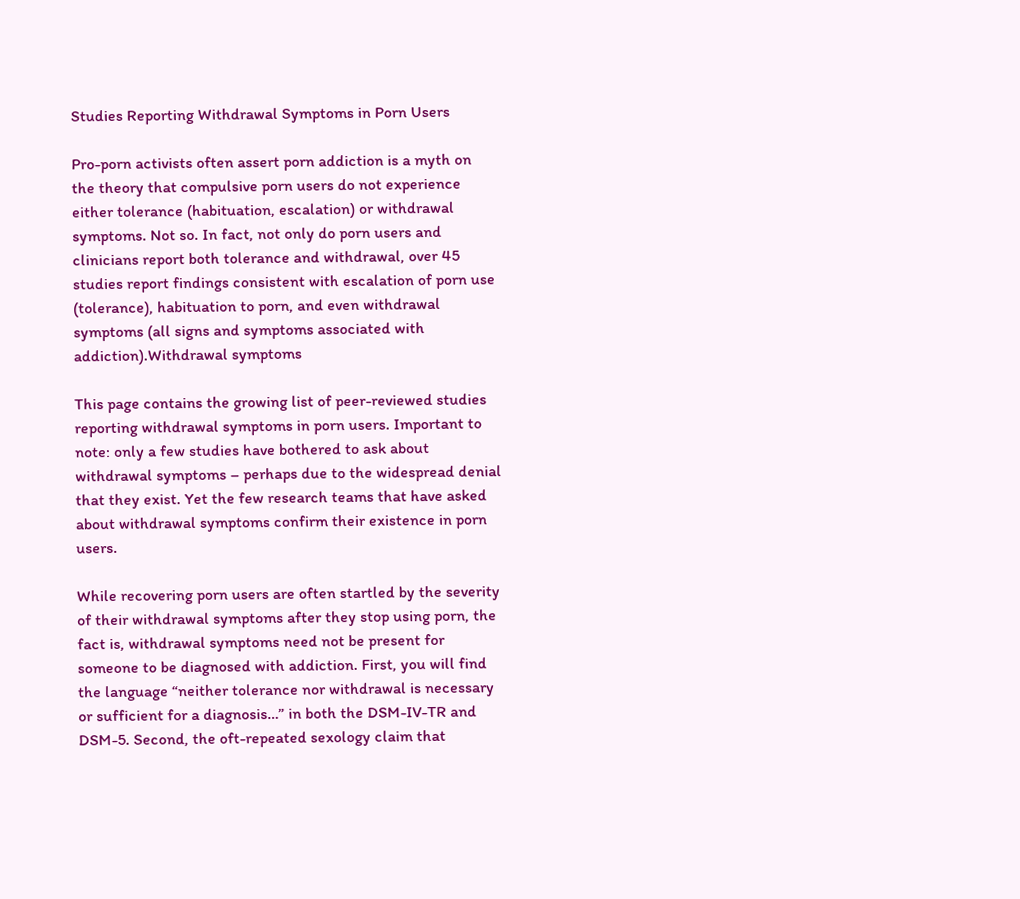Studies Reporting Withdrawal Symptoms in Porn Users

Pro-porn activists often assert porn addiction is a myth on the theory that compulsive porn users do not experience either tolerance (habituation, escalation) or withdrawal symptoms. Not so. In fact, not only do porn users and clinicians report both tolerance and withdrawal, over 45 studies report findings consistent with escalation of porn use (tolerance), habituation to porn, and even withdrawal symptoms (all signs and symptoms associated with addiction).Withdrawal symptoms

This page contains the growing list of peer-reviewed studies reporting withdrawal symptoms in porn users. Important to note: only a few studies have bothered to ask about withdrawal symptoms – perhaps due to the widespread denial that they exist. Yet the few research teams that have asked about withdrawal symptoms confirm their existence in porn users.

While recovering porn users are often startled by the severity of their withdrawal symptoms after they stop using porn, the fact is, withdrawal symptoms need not be present for someone to be diagnosed with addiction. First, you will find the language “neither tolerance nor withdrawal is necessary or sufficient for a diagnosis…” in both the DSM-IV-TR and DSM-5. Second, the oft-repeated sexology claim that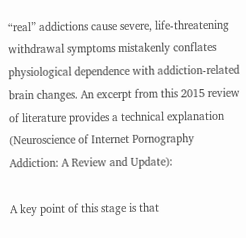“real” addictions cause severe, life-threatening withdrawal symptoms mistakenly conflates physiological dependence with addiction-related brain changes. An excerpt from this 2015 review of literature provides a technical explanation (Neuroscience of Internet Pornography Addiction: A Review and Update):

A key point of this stage is that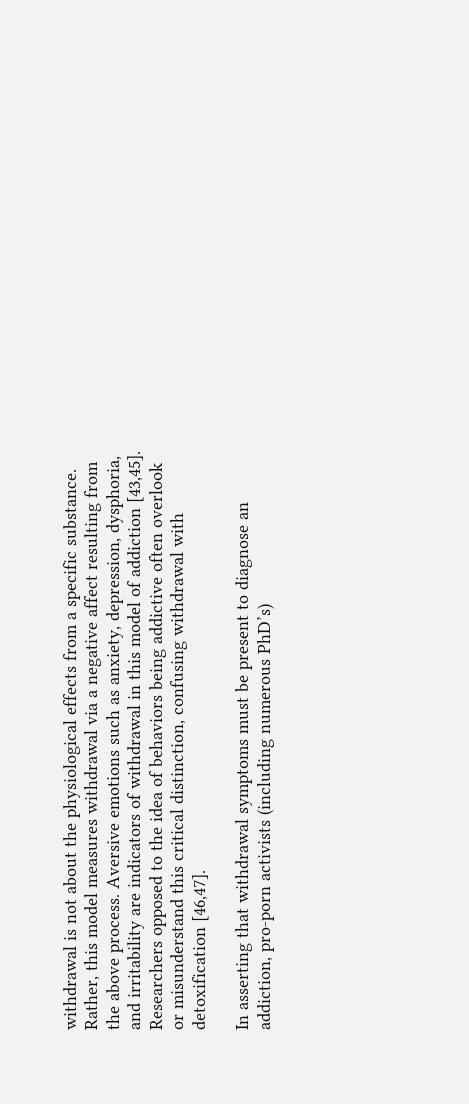withdrawal is not about the physiological effects from a specific substance. Rather, this model measures withdrawal via a negative affect resulting from the above process. Aversive emotions such as anxiety, depression, dysphoria, and irritability are indicators of withdrawal in this model of addiction [43,45]. Researchers opposed to the idea of behaviors being addictive often overlook or misunderstand this critical distinction, confusing withdrawal with detoxification [46,47].

In asserting that withdrawal symptoms must be present to diagnose an addiction, pro-porn activists (including numerous PhD’s)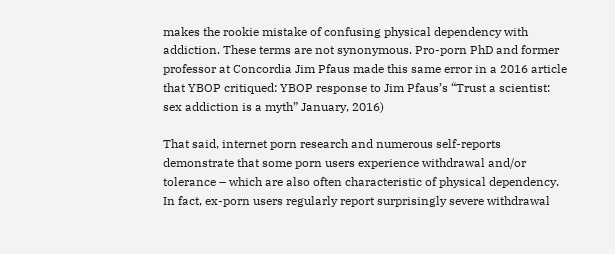makes the rookie mistake of confusing physical dependency with addiction. These terms are not synonymous. Pro-porn PhD and former professor at Concordia Jim Pfaus made this same error in a 2016 article that YBOP critiqued: YBOP response to Jim Pfaus’s “Trust a scientist: sex addiction is a myth” January, 2016)

That said, internet porn research and numerous self-reports demonstrate that some porn users experience withdrawal and/or tolerance – which are also often characteristic of physical dependency. In fact, ex-porn users regularly report surprisingly severe withdrawal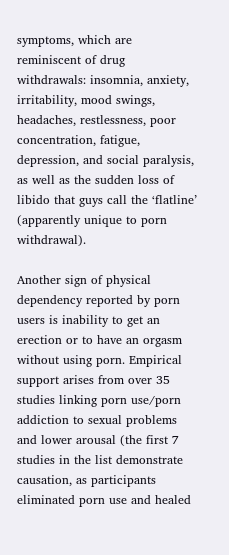symptoms, which are reminiscent of drug withdrawals: insomnia, anxiety, irritability, mood swings, headaches, restlessness, poor concentration, fatigue, depression, and social paralysis, as well as the sudden loss of libido that guys call the ‘flatline’ (apparently unique to porn withdrawal).

Another sign of physical dependency reported by porn users is inability to get an erection or to have an orgasm without using porn. Empirical support arises from over 35 studies linking porn use/porn addiction to sexual problems and lower arousal (the first 7 studies in the list demonstrate causation, as participants eliminated porn use and healed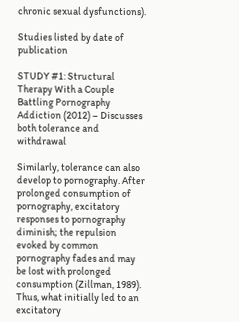chronic sexual dysfunctions).

Studies listed by date of publication

STUDY #1: Structural Therapy With a Couple Battling Pornography Addiction (2012) – Discusses both tolerance and withdrawal

Similarly, tolerance can also develop to pornography. After prolonged consumption of pornography, excitatory responses to pornography diminish; the repulsion evoked by common pornography fades and may be lost with prolonged consumption (Zillman, 1989). Thus, what initially led to an excitatory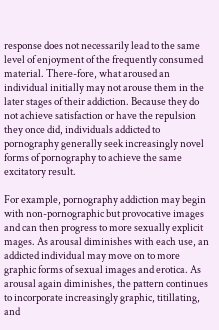response does not necessarily lead to the same level of enjoyment of the frequently consumed material. There-fore, what aroused an individual initially may not arouse them in the later stages of their addiction. Because they do not achieve satisfaction or have the repulsion they once did, individuals addicted to pornography generally seek increasingly novel forms of pornography to achieve the same excitatory result.

For example, pornography addiction may begin with non-pornographic but provocative images and can then progress to more sexually explicit mages. As arousal diminishes with each use, an addicted individual may move on to more graphic forms of sexual images and erotica. As arousal again diminishes, the pattern continues to incorporate increasingly graphic, titillating, and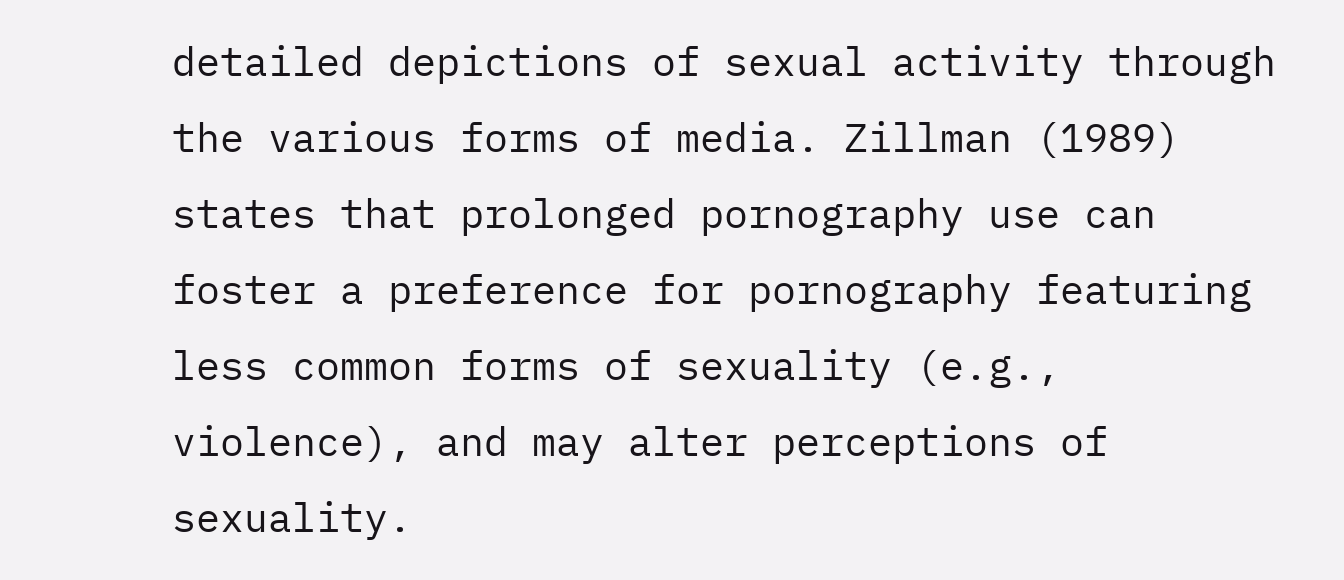detailed depictions of sexual activity through the various forms of media. Zillman (1989) states that prolonged pornography use can foster a preference for pornography featuring less common forms of sexuality (e.g., violence), and may alter perceptions of sexuality.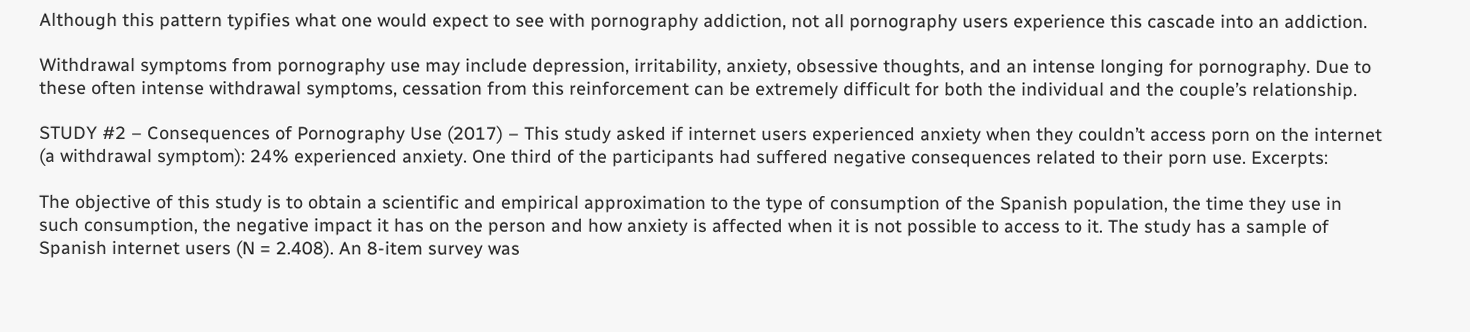Although this pattern typifies what one would expect to see with pornography addiction, not all pornography users experience this cascade into an addiction.

Withdrawal symptoms from pornography use may include depression, irritability, anxiety, obsessive thoughts, and an intense longing for pornography. Due to these often intense withdrawal symptoms, cessation from this reinforcement can be extremely difficult for both the individual and the couple’s relationship.

STUDY #2 – Consequences of Pornography Use (2017) – This study asked if internet users experienced anxiety when they couldn’t access porn on the internet (a withdrawal symptom): 24% experienced anxiety. One third of the participants had suffered negative consequences related to their porn use. Excerpts:

The objective of this study is to obtain a scientific and empirical approximation to the type of consumption of the Spanish population, the time they use in such consumption, the negative impact it has on the person and how anxiety is affected when it is not possible to access to it. The study has a sample of Spanish internet users (N = 2.408). An 8-item survey was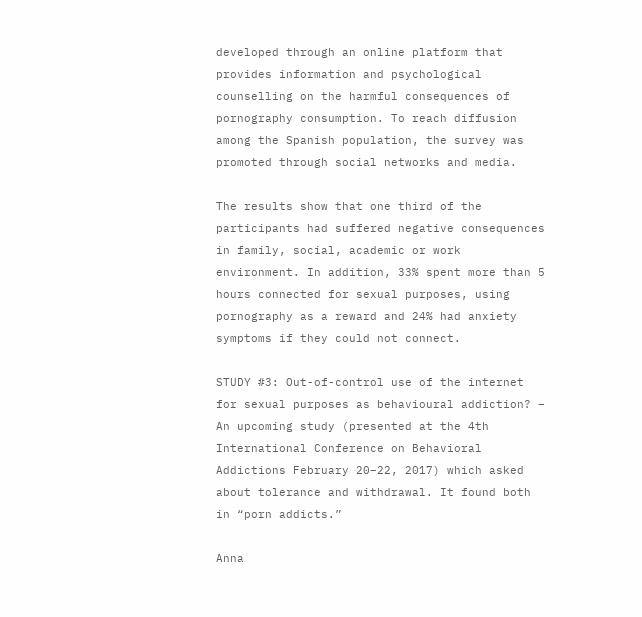developed through an online platform that provides information and psychological counselling on the harmful consequences of pornography consumption. To reach diffusion among the Spanish population, the survey was promoted through social networks and media.

The results show that one third of the participants had suffered negative consequences in family, social, academic or work environment. In addition, 33% spent more than 5 hours connected for sexual purposes, using pornography as a reward and 24% had anxiety symptoms if they could not connect.

STUDY #3: Out-of-control use of the internet for sexual purposes as behavioural addiction? – An upcoming study (presented at the 4th International Conference on Behavioral Addictions February 20–22, 2017) which asked about tolerance and withdrawal. It found both in “porn addicts.”

Anna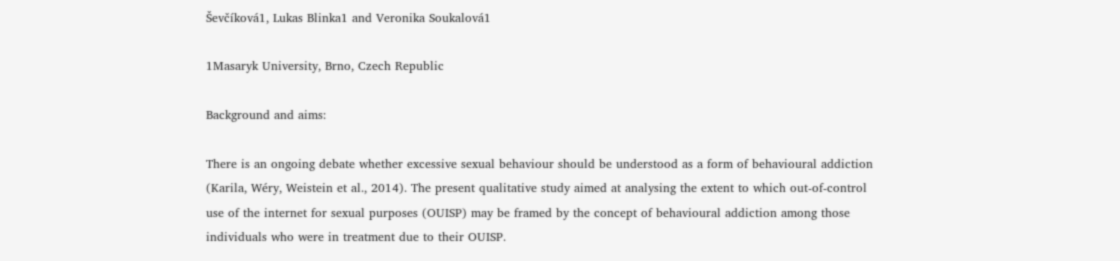Ševčíková1, Lukas Blinka1 and Veronika Soukalová1

1Masaryk University, Brno, Czech Republic

Background and aims:

There is an ongoing debate whether excessive sexual behaviour should be understood as a form of behavioural addiction (Karila, Wéry, Weistein et al., 2014). The present qualitative study aimed at analysing the extent to which out-of-control use of the internet for sexual purposes (OUISP) may be framed by the concept of behavioural addiction among those individuals who were in treatment due to their OUISP.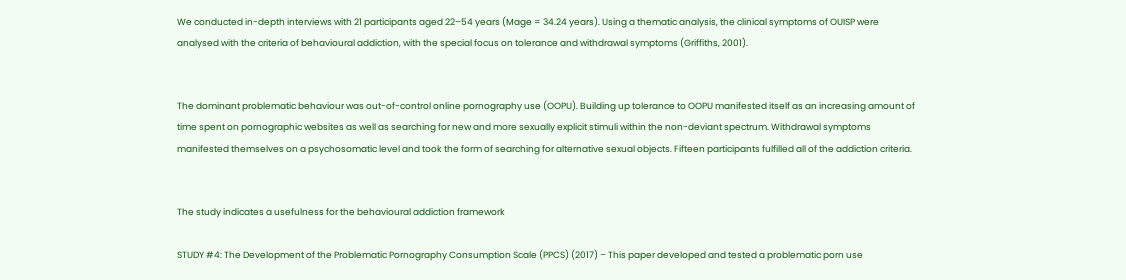We conducted in-depth interviews with 21 participants aged 22–54 years (Mage = 34.24 years). Using a thematic analysis, the clinical symptoms of OUISP were analysed with the criteria of behavioural addiction, with the special focus on tolerance and withdrawal symptoms (Griffiths, 2001).


The dominant problematic behaviour was out-of-control online pornography use (OOPU). Building up tolerance to OOPU manifested itself as an increasing amount of time spent on pornographic websites as well as searching for new and more sexually explicit stimuli within the non-deviant spectrum. Withdrawal symptoms manifested themselves on a psychosomatic level and took the form of searching for alternative sexual objects. Fifteen participants fulfilled all of the addiction criteria.


The study indicates a usefulness for the behavioural addiction framework

STUDY #4: The Development of the Problematic Pornography Consumption Scale (PPCS) (2017) – This paper developed and tested a problematic porn use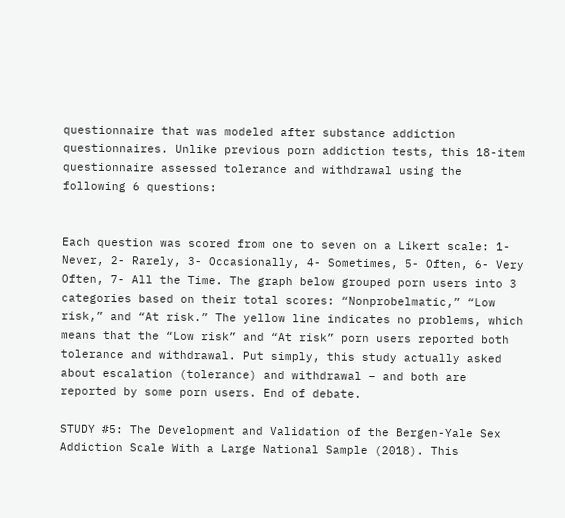questionnaire that was modeled after substance addiction questionnaires. Unlike previous porn addiction tests, this 18-item questionnaire assessed tolerance and withdrawal using the following 6 questions:


Each question was scored from one to seven on a Likert scale: 1- Never, 2- Rarely, 3- Occasionally, 4- Sometimes, 5- Often, 6- Very Often, 7- All the Time. The graph below grouped porn users into 3 categories based on their total scores: “Nonprobelmatic,” “Low risk,” and “At risk.” The yellow line indicates no problems, which means that the “Low risk” and “At risk” porn users reported both tolerance and withdrawal. Put simply, this study actually asked about escalation (tolerance) and withdrawal – and both are reported by some porn users. End of debate.

STUDY #5: The Development and Validation of the Bergen-Yale Sex Addiction Scale With a Large National Sample (2018). This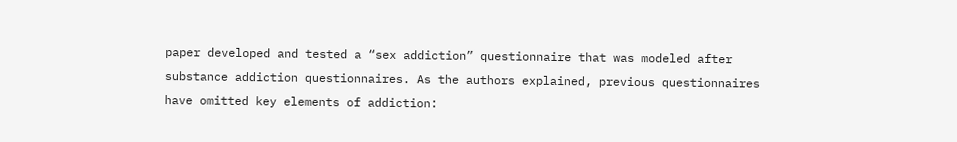paper developed and tested a “sex addiction” questionnaire that was modeled after substance addiction questionnaires. As the authors explained, previous questionnaires have omitted key elements of addiction: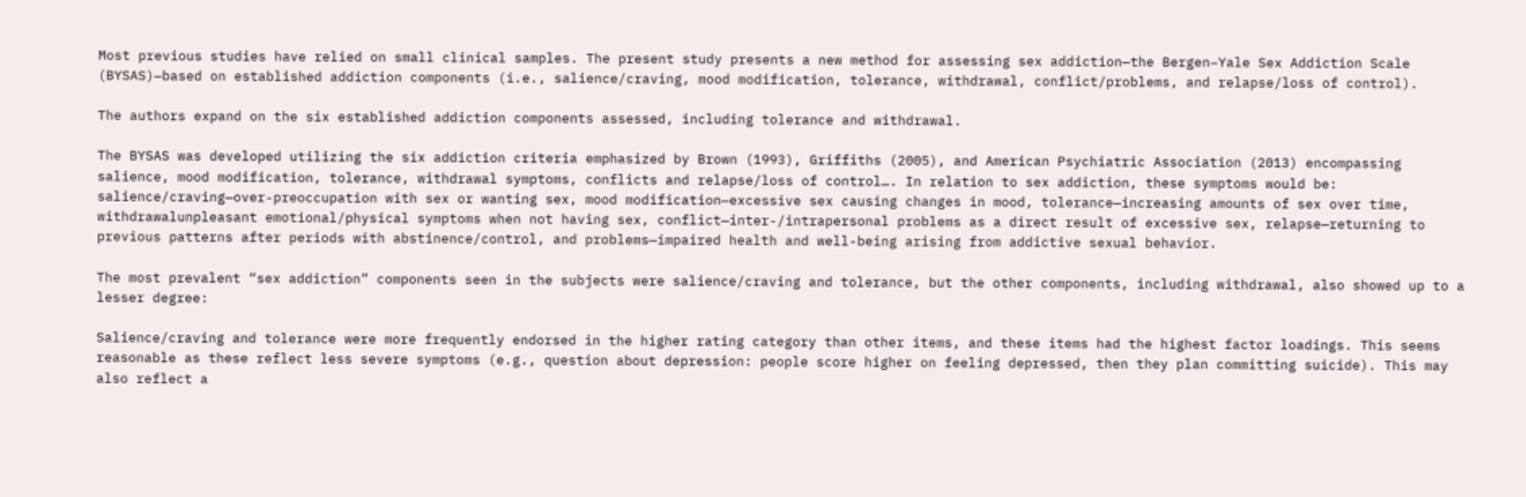Most previous studies have relied on small clinical samples. The present study presents a new method for assessing sex addiction—the Bergen–Yale Sex Addiction Scale (BYSAS)—based on established addiction components (i.e., salience/craving, mood modification, tolerance, withdrawal, conflict/problems, and relapse/loss of control).

The authors expand on the six established addiction components assessed, including tolerance and withdrawal.

The BYSAS was developed utilizing the six addiction criteria emphasized by Brown (1993), Griffiths (2005), and American Psychiatric Association (2013) encompassing salience, mood modification, tolerance, withdrawal symptoms, conflicts and relapse/loss of control…. In relation to sex addiction, these symptoms would be: salience/craving—over-preoccupation with sex or wanting sex, mood modification—excessive sex causing changes in mood, tolerance—increasing amounts of sex over time, withdrawalunpleasant emotional/physical symptoms when not having sex, conflict—inter-/intrapersonal problems as a direct result of excessive sex, relapse—returning to previous patterns after periods with abstinence/control, and problems—impaired health and well-being arising from addictive sexual behavior.

The most prevalent “sex addiction” components seen in the subjects were salience/craving and tolerance, but the other components, including withdrawal, also showed up to a lesser degree:

Salience/craving and tolerance were more frequently endorsed in the higher rating category than other items, and these items had the highest factor loadings. This seems reasonable as these reflect less severe symptoms (e.g., question about depression: people score higher on feeling depressed, then they plan committing suicide). This may also reflect a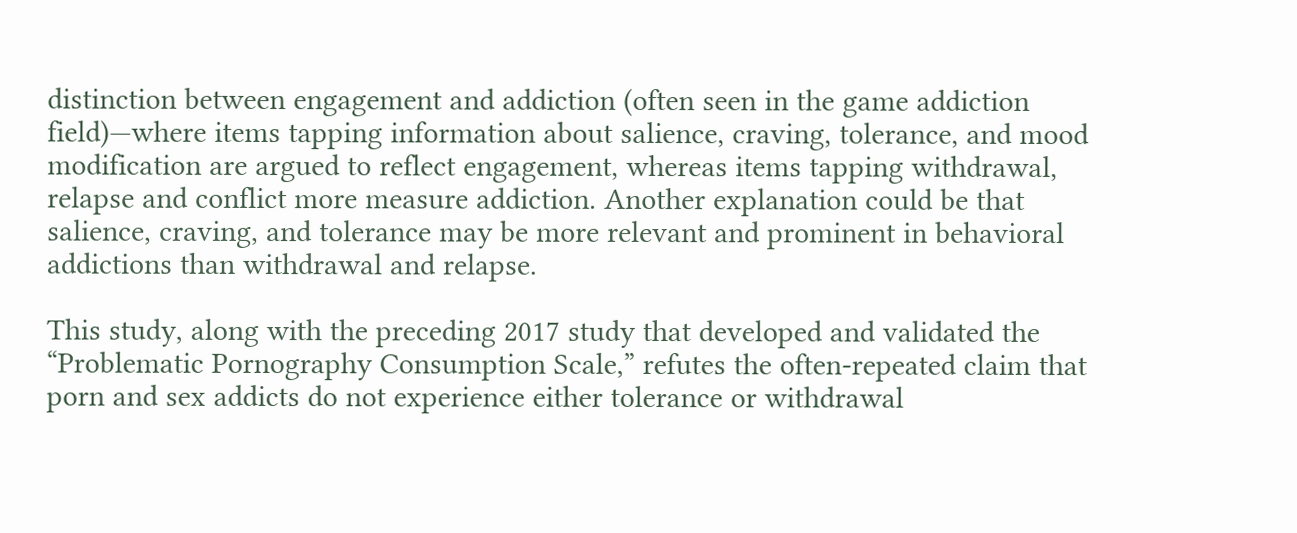distinction between engagement and addiction (often seen in the game addiction field)—where items tapping information about salience, craving, tolerance, and mood modification are argued to reflect engagement, whereas items tapping withdrawal, relapse and conflict more measure addiction. Another explanation could be that salience, craving, and tolerance may be more relevant and prominent in behavioral addictions than withdrawal and relapse.

This study, along with the preceding 2017 study that developed and validated the “Problematic Pornography Consumption Scale,” refutes the often-repeated claim that porn and sex addicts do not experience either tolerance or withdrawal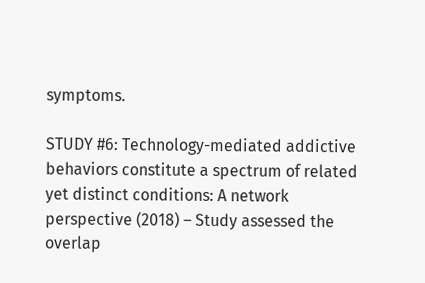symptoms.

STUDY #6: Technology-mediated addictive behaviors constitute a spectrum of related yet distinct conditions: A network perspective (2018) – Study assessed the overlap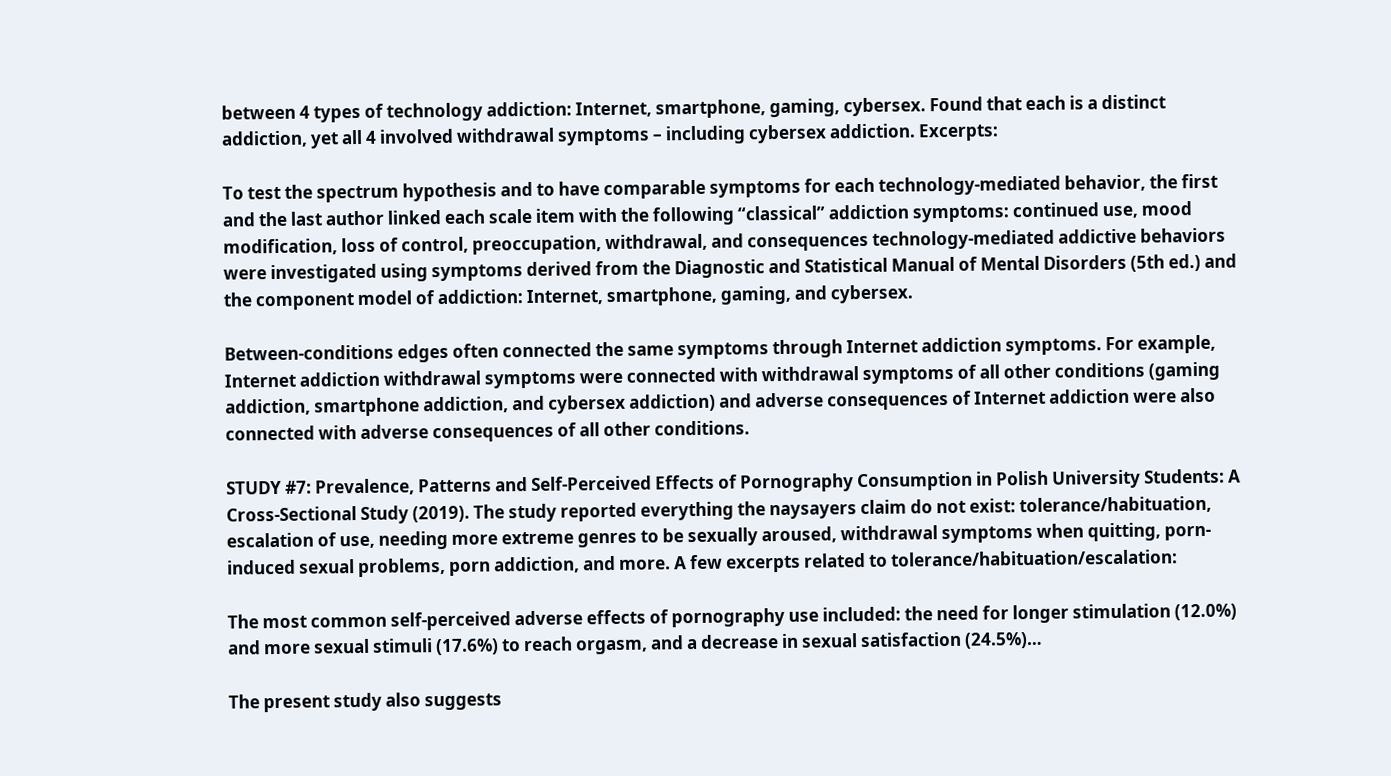between 4 types of technology addiction: Internet, smartphone, gaming, cybersex. Found that each is a distinct addiction, yet all 4 involved withdrawal symptoms – including cybersex addiction. Excerpts:

To test the spectrum hypothesis and to have comparable symptoms for each technology-mediated behavior, the first and the last author linked each scale item with the following “classical” addiction symptoms: continued use, mood modification, loss of control, preoccupation, withdrawal, and consequences technology-mediated addictive behaviors were investigated using symptoms derived from the Diagnostic and Statistical Manual of Mental Disorders (5th ed.) and the component model of addiction: Internet, smartphone, gaming, and cybersex.

Between-conditions edges often connected the same symptoms through Internet addiction symptoms. For example, Internet addiction withdrawal symptoms were connected with withdrawal symptoms of all other conditions (gaming addiction, smartphone addiction, and cybersex addiction) and adverse consequences of Internet addiction were also connected with adverse consequences of all other conditions.

STUDY #7: Prevalence, Patterns and Self-Perceived Effects of Pornography Consumption in Polish University Students: A Cross-Sectional Study (2019). The study reported everything the naysayers claim do not exist: tolerance/habituation, escalation of use, needing more extreme genres to be sexually aroused, withdrawal symptoms when quitting, porn-induced sexual problems, porn addiction, and more. A few excerpts related to tolerance/habituation/escalation:

The most common self-perceived adverse effects of pornography use included: the need for longer stimulation (12.0%) and more sexual stimuli (17.6%) to reach orgasm, and a decrease in sexual satisfaction (24.5%)…

The present study also suggests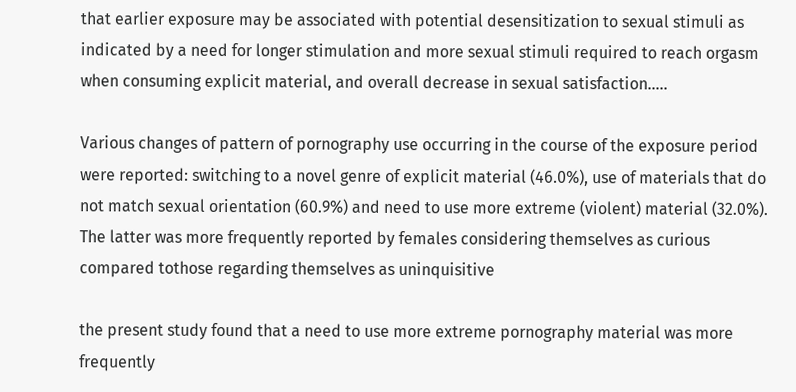that earlier exposure may be associated with potential desensitization to sexual stimuli as indicated by a need for longer stimulation and more sexual stimuli required to reach orgasm when consuming explicit material, and overall decrease in sexual satisfaction…..

Various changes of pattern of pornography use occurring in the course of the exposure period were reported: switching to a novel genre of explicit material (46.0%), use of materials that do not match sexual orientation (60.9%) and need to use more extreme (violent) material (32.0%). The latter was more frequently reported by females considering themselves as curious compared tothose regarding themselves as uninquisitive

the present study found that a need to use more extreme pornography material was more frequently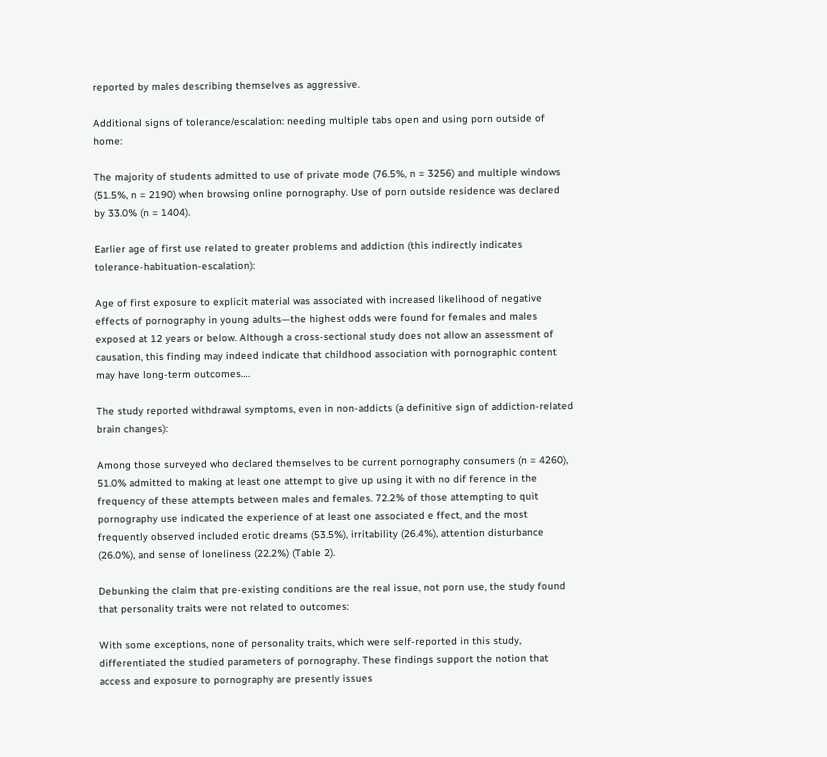reported by males describing themselves as aggressive.

Additional signs of tolerance/escalation: needing multiple tabs open and using porn outside of home:

The majority of students admitted to use of private mode (76.5%, n = 3256) and multiple windows (51.5%, n = 2190) when browsing online pornography. Use of porn outside residence was declared by 33.0% (n = 1404).

Earlier age of first use related to greater problems and addiction (this indirectly indicates tolerance-habituation-escalation):

Age of first exposure to explicit material was associated with increased likelihood of negative effects of pornography in young adults—the highest odds were found for females and males exposed at 12 years or below. Although a cross-sectional study does not allow an assessment of causation, this finding may indeed indicate that childhood association with pornographic content may have long-term outcomes….

The study reported withdrawal symptoms, even in non-addicts (a definitive sign of addiction-related brain changes):

Among those surveyed who declared themselves to be current pornography consumers (n = 4260), 51.0% admitted to making at least one attempt to give up using it with no dif ference in the frequency of these attempts between males and females. 72.2% of those attempting to quit pornography use indicated the experience of at least one associated e ffect, and the most frequently observed included erotic dreams (53.5%), irritability (26.4%), attention disturbance (26.0%), and sense of loneliness (22.2%) (Table 2).

Debunking the claim that pre-existing conditions are the real issue, not porn use, the study found that personality traits were not related to outcomes:

With some exceptions, none of personality traits, which were self-reported in this study, differentiated the studied parameters of pornography. These findings support the notion that access and exposure to pornography are presently issues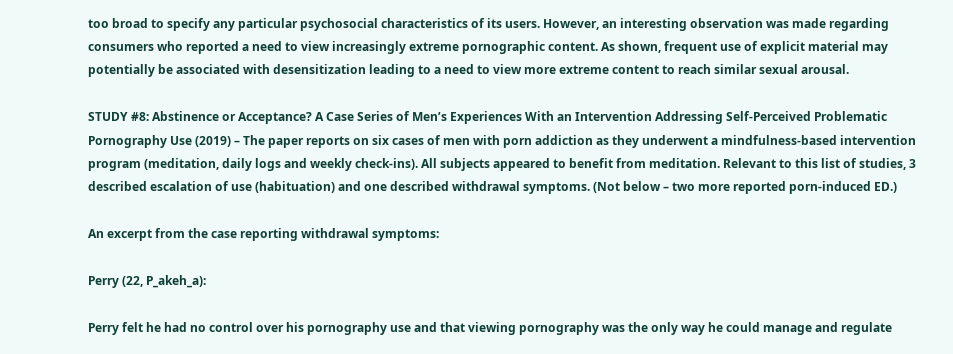too broad to specify any particular psychosocial characteristics of its users. However, an interesting observation was made regarding consumers who reported a need to view increasingly extreme pornographic content. As shown, frequent use of explicit material may potentially be associated with desensitization leading to a need to view more extreme content to reach similar sexual arousal.

STUDY #8: Abstinence or Acceptance? A Case Series of Men’s Experiences With an Intervention Addressing Self-Perceived Problematic Pornography Use (2019) – The paper reports on six cases of men with porn addiction as they underwent a mindfulness-based intervention program (meditation, daily logs and weekly check-ins). All subjects appeared to benefit from meditation. Relevant to this list of studies, 3 described escalation of use (habituation) and one described withdrawal symptoms. (Not below – two more reported porn-induced ED.)

An excerpt from the case reporting withdrawal symptoms:

Perry (22, P_akeh_a):

Perry felt he had no control over his pornography use and that viewing pornography was the only way he could manage and regulate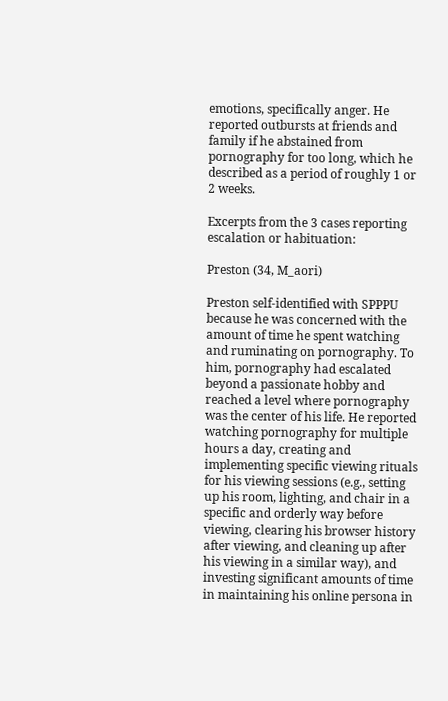emotions, specifically anger. He reported outbursts at friends and family if he abstained from pornography for too long, which he described as a period of roughly 1 or 2 weeks.

Excerpts from the 3 cases reporting escalation or habituation:

Preston (34, M_aori)

Preston self-identified with SPPPU because he was concerned with the amount of time he spent watching and ruminating on pornography. To him, pornography had escalated beyond a passionate hobby and reached a level where pornography was the center of his life. He reported watching pornography for multiple hours a day, creating and implementing specific viewing rituals for his viewing sessions (e.g., setting up his room, lighting, and chair in a specific and orderly way before viewing, clearing his browser history after viewing, and cleaning up after his viewing in a similar way), and investing significant amounts of time in maintaining his online persona in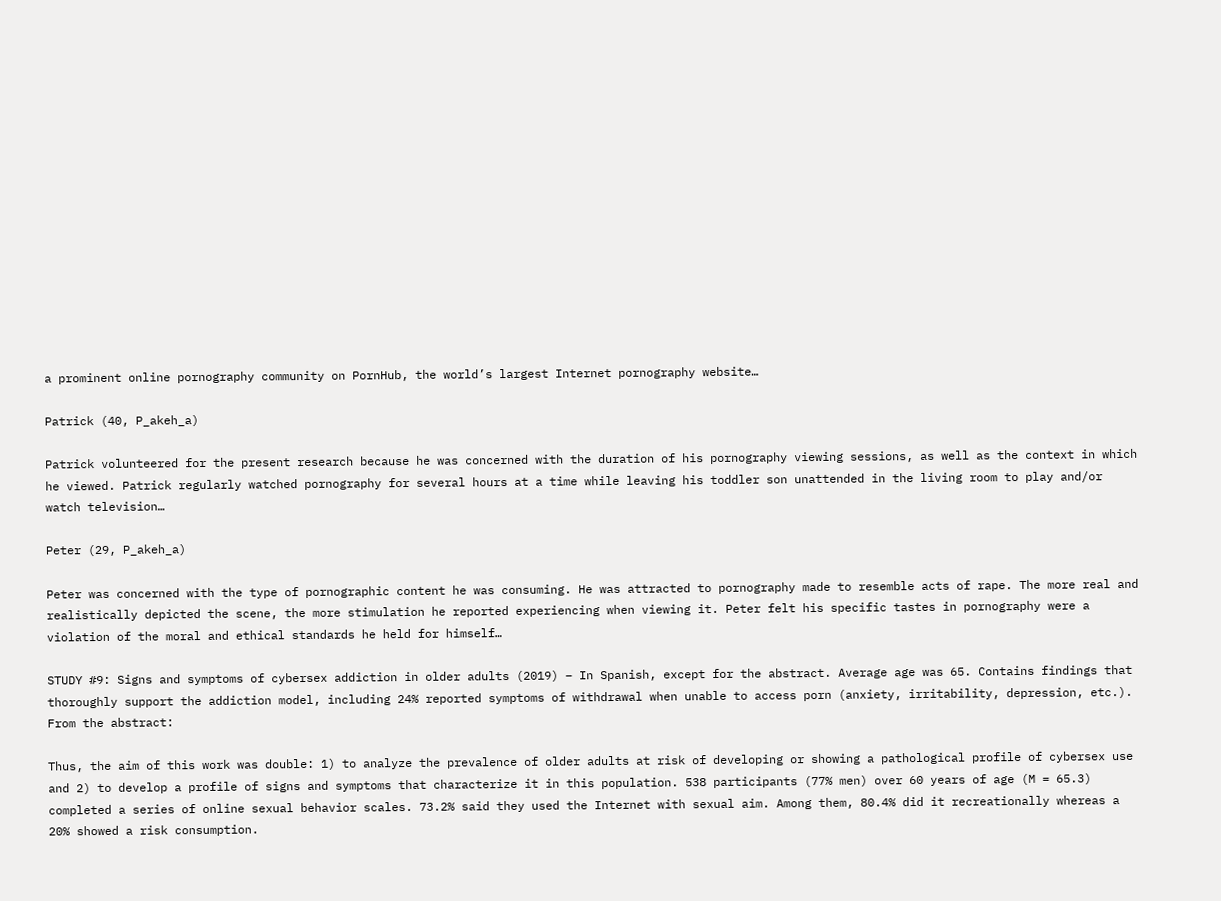a prominent online pornography community on PornHub, the world’s largest Internet pornography website…

Patrick (40, P_akeh_a)

Patrick volunteered for the present research because he was concerned with the duration of his pornography viewing sessions, as well as the context in which he viewed. Patrick regularly watched pornography for several hours at a time while leaving his toddler son unattended in the living room to play and/or watch television…

Peter (29, P_akeh_a)

Peter was concerned with the type of pornographic content he was consuming. He was attracted to pornography made to resemble acts of rape. The more real and realistically depicted the scene, the more stimulation he reported experiencing when viewing it. Peter felt his specific tastes in pornography were a violation of the moral and ethical standards he held for himself…

STUDY #9: Signs and symptoms of cybersex addiction in older adults (2019) – In Spanish, except for the abstract. Average age was 65. Contains findings that thoroughly support the addiction model, including 24% reported symptoms of withdrawal when unable to access porn (anxiety, irritability, depression, etc.). From the abstract:

Thus, the aim of this work was double: 1) to analyze the prevalence of older adults at risk of developing or showing a pathological profile of cybersex use and 2) to develop a profile of signs and symptoms that characterize it in this population. 538 participants (77% men) over 60 years of age (M = 65.3) completed a series of online sexual behavior scales. 73.2% said they used the Internet with sexual aim. Among them, 80.4% did it recreationally whereas a 20% showed a risk consumption.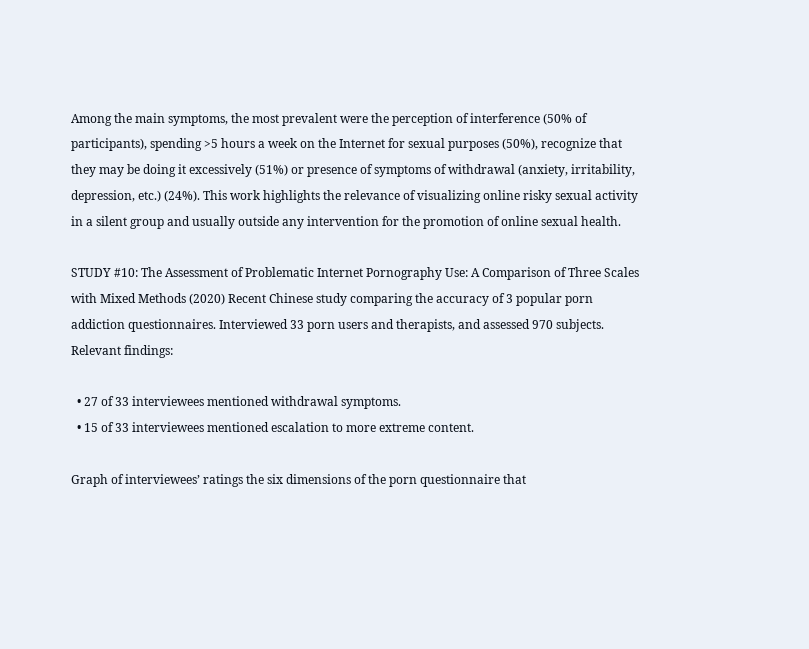Among the main symptoms, the most prevalent were the perception of interference (50% of participants), spending >5 hours a week on the Internet for sexual purposes (50%), recognize that they may be doing it excessively (51%) or presence of symptoms of withdrawal (anxiety, irritability, depression, etc.) (24%). This work highlights the relevance of visualizing online risky sexual activity in a silent group and usually outside any intervention for the promotion of online sexual health.

STUDY #10: The Assessment of Problematic Internet Pornography Use: A Comparison of Three Scales with Mixed Methods (2020) Recent Chinese study comparing the accuracy of 3 popular porn addiction questionnaires. Interviewed 33 porn users and therapists, and assessed 970 subjects. Relevant findings:

  • 27 of 33 interviewees mentioned withdrawal symptoms.
  • 15 of 33 interviewees mentioned escalation to more extreme content.

Graph of interviewees’ ratings the six dimensions of the porn questionnaire that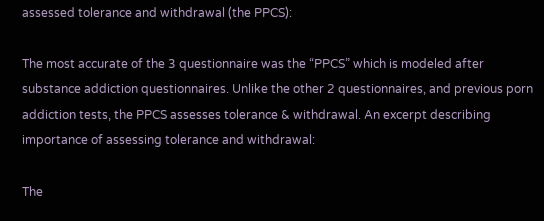assessed tolerance and withdrawal (the PPCS):

The most accurate of the 3 questionnaire was the “PPCS” which is modeled after substance addiction questionnaires. Unlike the other 2 questionnaires, and previous porn addiction tests, the PPCS assesses tolerance & withdrawal. An excerpt describing importance of assessing tolerance and withdrawal:

The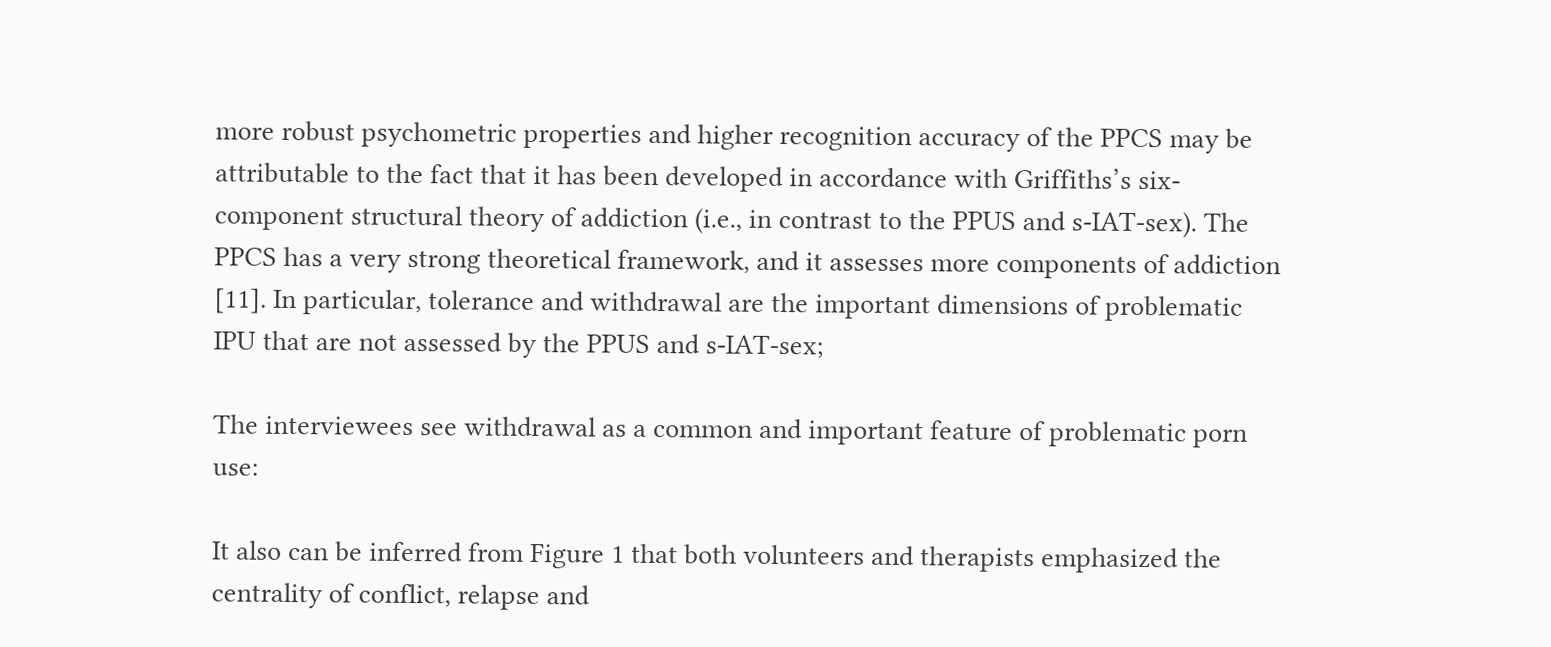more robust psychometric properties and higher recognition accuracy of the PPCS may be attributable to the fact that it has been developed in accordance with Griffiths’s six-component structural theory of addiction (i.e., in contrast to the PPUS and s-IAT-sex). The PPCS has a very strong theoretical framework, and it assesses more components of addiction [11]. In particular, tolerance and withdrawal are the important dimensions of problematic IPU that are not assessed by the PPUS and s-IAT-sex;

The interviewees see withdrawal as a common and important feature of problematic porn use:

It also can be inferred from Figure 1 that both volunteers and therapists emphasized the centrality of conflict, relapse and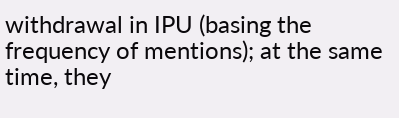withdrawal in IPU (basing the frequency of mentions); at the same time, they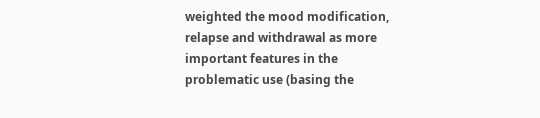weighted the mood modification, relapse and withdrawal as more important features in the problematic use (basing the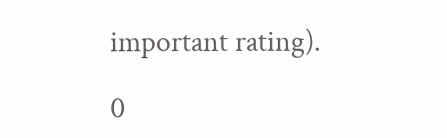important rating).

0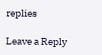replies

Leave a Reply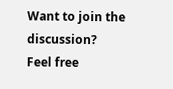Want to join the discussion?
Feel free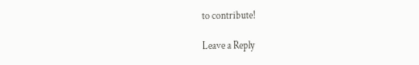to contribute!

Leave a Reply